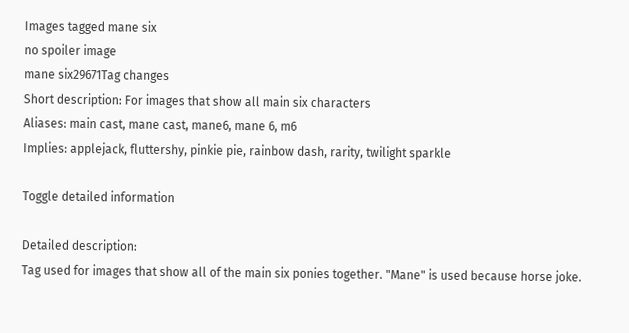Images tagged mane six
no spoiler image
mane six29671Tag changes
Short description: For images that show all main six characters
Aliases: main cast, mane cast, mane6, mane 6, m6
Implies: applejack, fluttershy, pinkie pie, rainbow dash, rarity, twilight sparkle

Toggle detailed information

Detailed description:
Tag used for images that show all of the main six ponies together. "Mane" is used because horse joke.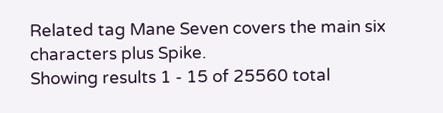Related tag Mane Seven covers the main six characters plus Spike.
Showing results 1 - 15 of 25560 total